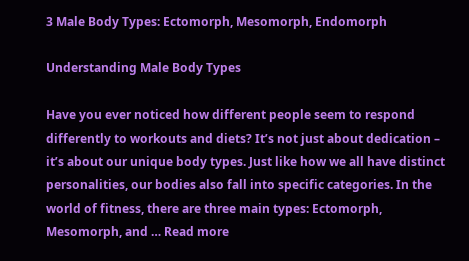3 Male Body Types: Ectomorph, Mesomorph, Endomorph

Understanding Male Body Types

Have you ever noticed how different people seem to respond differently to workouts and diets? It’s not just about dedication – it’s about our unique body types. Just like how we all have distinct personalities, our bodies also fall into specific categories. In the world of fitness, there are three main types: Ectomorph, Mesomorph, and … Read more